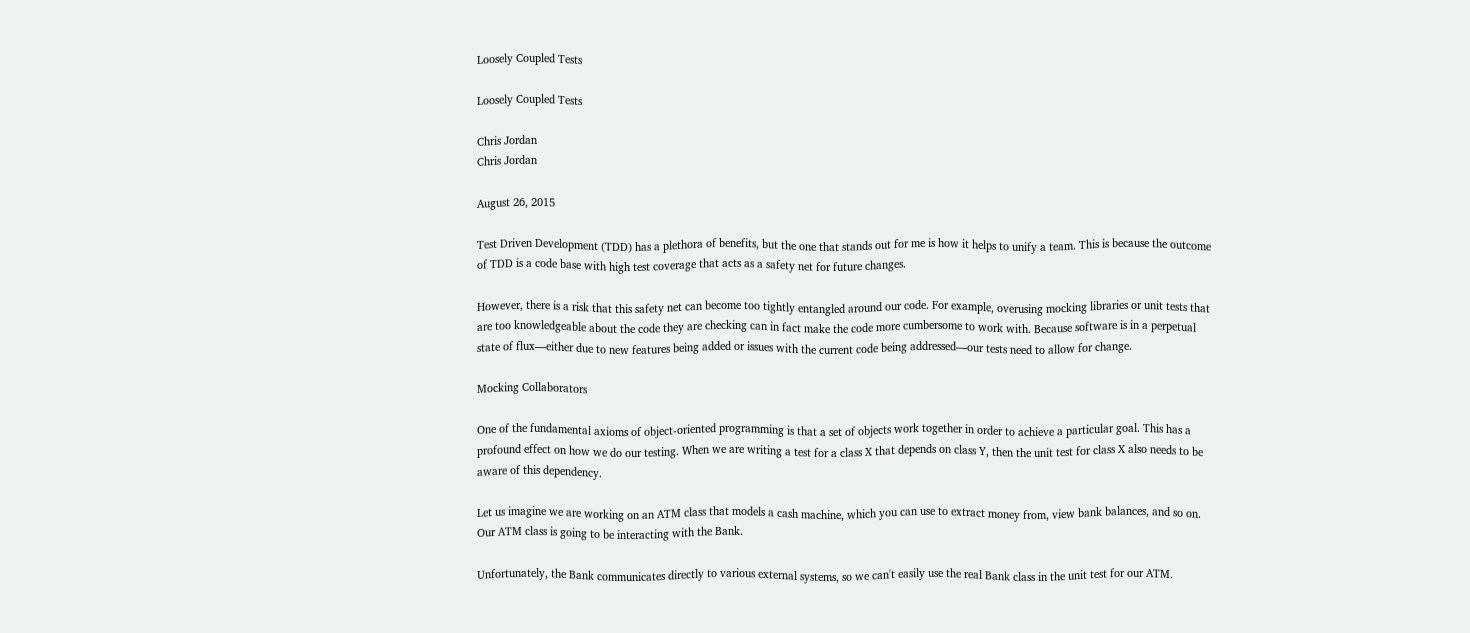Loosely Coupled Tests

Loosely Coupled Tests

Chris Jordan
Chris Jordan

August 26, 2015

Test Driven Development (TDD) has a plethora of benefits, but the one that stands out for me is how it helps to unify a team. This is because the outcome of TDD is a code base with high test coverage that acts as a safety net for future changes.

However, there is a risk that this safety net can become too tightly entangled around our code. For example, overusing mocking libraries or unit tests that are too knowledgeable about the code they are checking can in fact make the code more cumbersome to work with. Because software is in a perpetual state of flux—either due to new features being added or issues with the current code being addressed—our tests need to allow for change.

Mocking Collaborators

One of the fundamental axioms of object-oriented programming is that a set of objects work together in order to achieve a particular goal. This has a profound effect on how we do our testing. When we are writing a test for a class X that depends on class Y, then the unit test for class X also needs to be aware of this dependency.

Let us imagine we are working on an ATM class that models a cash machine, which you can use to extract money from, view bank balances, and so on. Our ATM class is going to be interacting with the Bank.

Unfortunately, the Bank communicates directly to various external systems, so we can't easily use the real Bank class in the unit test for our ATM.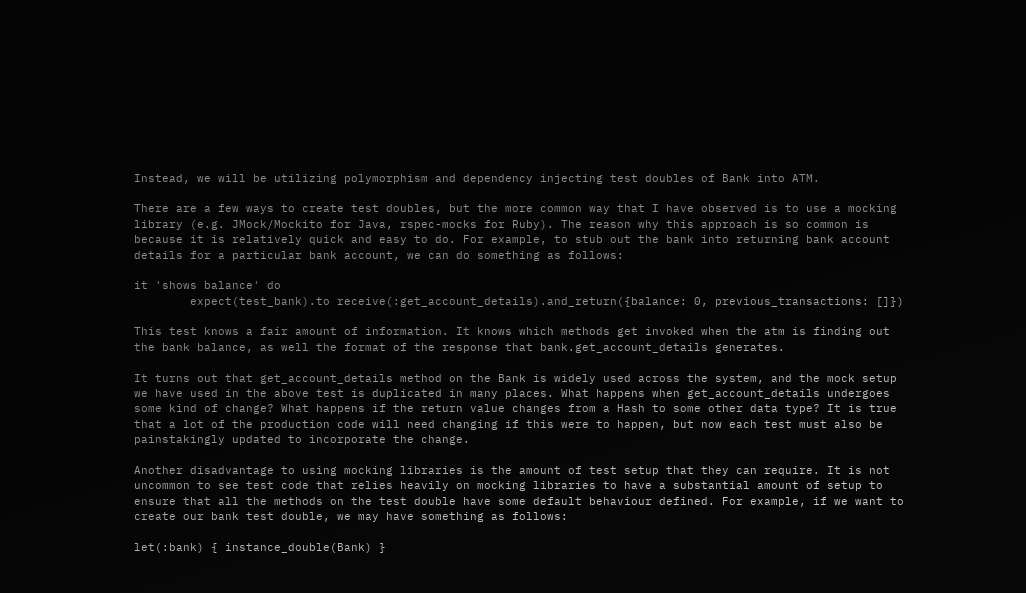Instead, we will be utilizing polymorphism and dependency injecting test doubles of Bank into ATM.

There are a few ways to create test doubles, but the more common way that I have observed is to use a mocking library (e.g. JMock/Mockito for Java, rspec-mocks for Ruby). The reason why this approach is so common is because it is relatively quick and easy to do. For example, to stub out the bank into returning bank account details for a particular bank account, we can do something as follows:

it 'shows balance' do
        expect(test_bank).to receive(:get_account_details).and_return({balance: 0, previous_transactions: []})

This test knows a fair amount of information. It knows which methods get invoked when the atm is finding out the bank balance, as well the format of the response that bank.get_account_details generates.

It turns out that get_account_details method on the Bank is widely used across the system, and the mock setup we have used in the above test is duplicated in many places. What happens when get_account_details undergoes some kind of change? What happens if the return value changes from a Hash to some other data type? It is true that a lot of the production code will need changing if this were to happen, but now each test must also be painstakingly updated to incorporate the change.

Another disadvantage to using mocking libraries is the amount of test setup that they can require. It is not uncommon to see test code that relies heavily on mocking libraries to have a substantial amount of setup to ensure that all the methods on the test double have some default behaviour defined. For example, if we want to create our bank test double, we may have something as follows:

let(:bank) { instance_double(Bank) }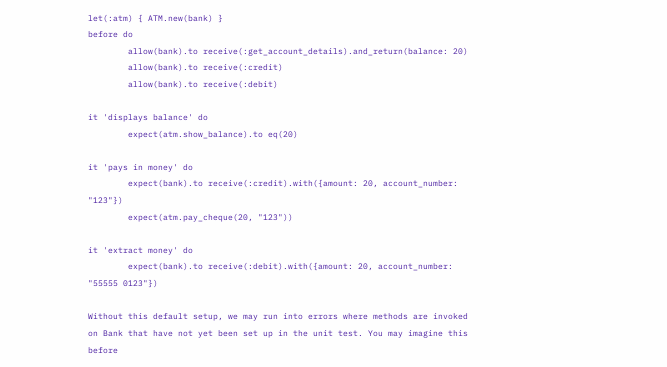let(:atm) { ATM.new(bank) }
before do
        allow(bank).to receive(:get_account_details).and_return(balance: 20)
        allow(bank).to receive(:credit)
        allow(bank).to receive(:debit)

it 'displays balance' do
        expect(atm.show_balance).to eq(20)

it 'pays in money' do
        expect(bank).to receive(:credit).with({amount: 20, account_number: "123"})
        expect(atm.pay_cheque(20, "123"))

it 'extract money' do
        expect(bank).to receive(:debit).with({amount: 20, account_number: "55555 0123"})

Without this default setup, we may run into errors where methods are invoked on Bank that have not yet been set up in the unit test. You may imagine this before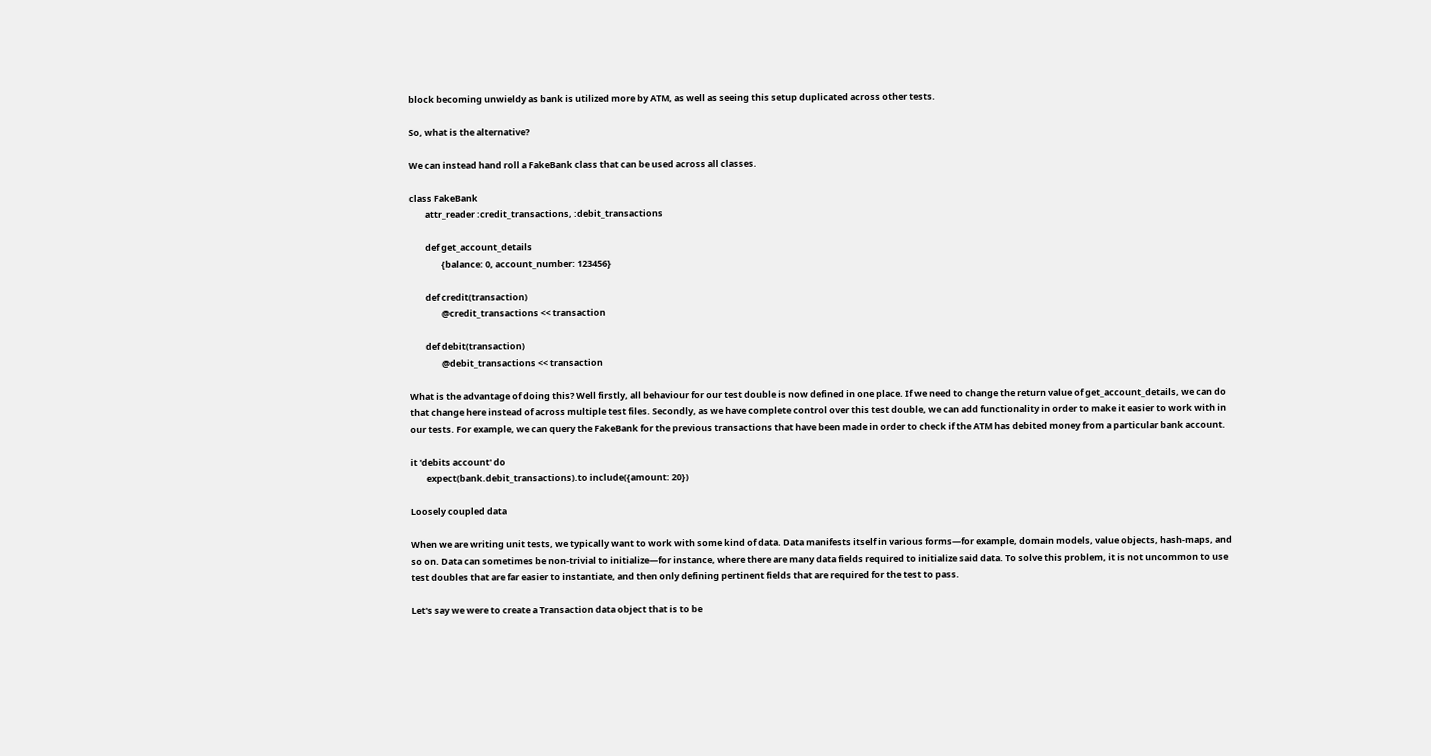block becoming unwieldy as bank is utilized more by ATM, as well as seeing this setup duplicated across other tests.

So, what is the alternative?

We can instead hand roll a FakeBank class that can be used across all classes.

class FakeBank
        attr_reader :credit_transactions, :debit_transactions

        def get_account_details
                {balance: 0, account_number: 123456}

        def credit(transaction)
                @credit_transactions << transaction

        def debit(transaction)
                @debit_transactions << transaction

What is the advantage of doing this? Well firstly, all behaviour for our test double is now defined in one place. If we need to change the return value of get_account_details, we can do that change here instead of across multiple test files. Secondly, as we have complete control over this test double, we can add functionality in order to make it easier to work with in our tests. For example, we can query the FakeBank for the previous transactions that have been made in order to check if the ATM has debited money from a particular bank account.

it 'debits account' do
        expect(bank.debit_transactions).to include({amount: 20})

Loosely coupled data

When we are writing unit tests, we typically want to work with some kind of data. Data manifests itself in various forms—for example, domain models, value objects, hash-maps, and so on. Data can sometimes be non-trivial to initialize—for instance, where there are many data fields required to initialize said data. To solve this problem, it is not uncommon to use test doubles that are far easier to instantiate, and then only defining pertinent fields that are required for the test to pass.

Let's say we were to create a Transaction data object that is to be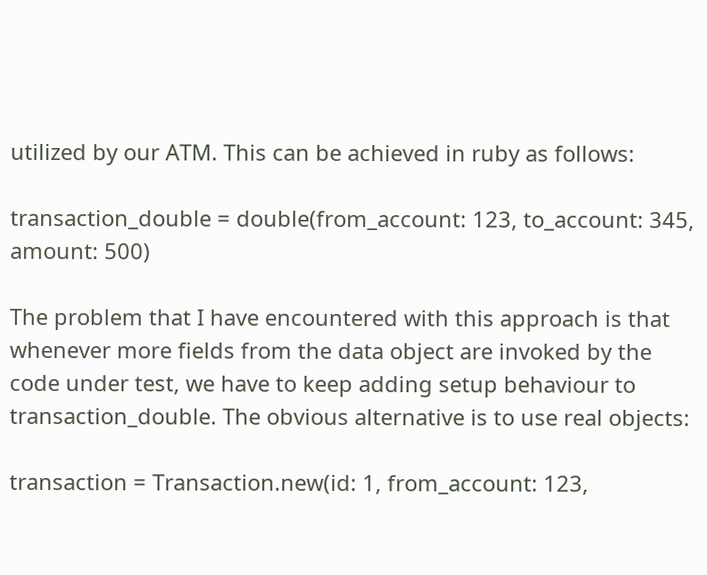utilized by our ATM. This can be achieved in ruby as follows:

transaction_double = double(from_account: 123, to_account: 345, amount: 500)

The problem that I have encountered with this approach is that whenever more fields from the data object are invoked by the code under test, we have to keep adding setup behaviour to transaction_double. The obvious alternative is to use real objects:

transaction = Transaction.new(id: 1, from_account: 123,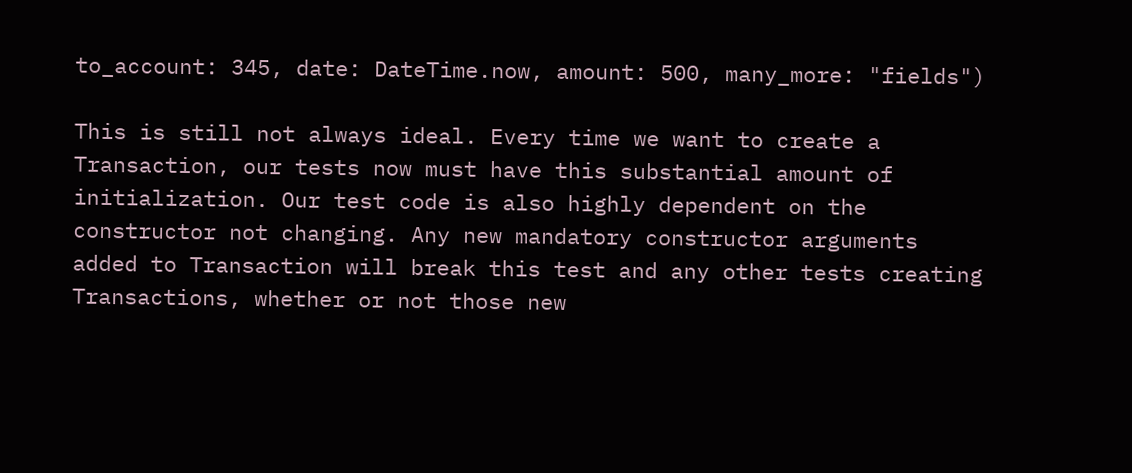to_account: 345, date: DateTime.now, amount: 500, many_more: "fields")

This is still not always ideal. Every time we want to create a Transaction, our tests now must have this substantial amount of initialization. Our test code is also highly dependent on the constructor not changing. Any new mandatory constructor arguments added to Transaction will break this test and any other tests creating Transactions, whether or not those new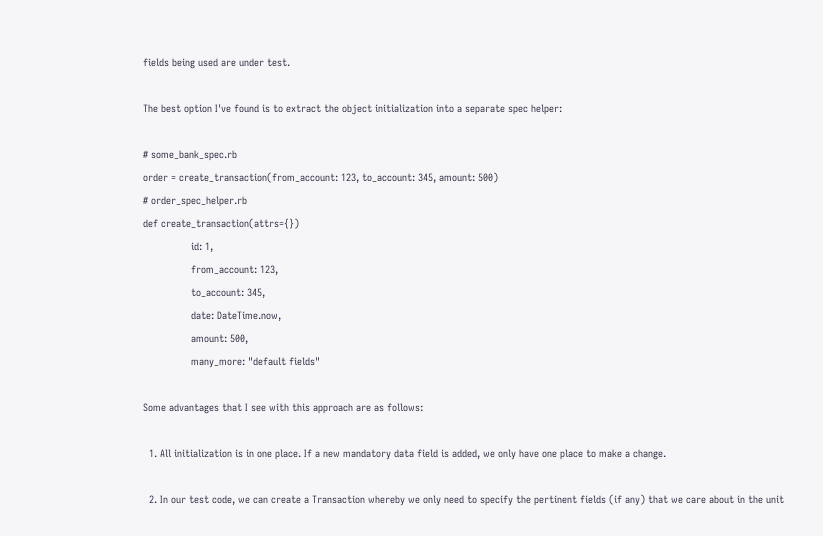fields being used are under test.

The best option I've found is to extract the object initialization into a separate spec helper:

# some_bank_spec.rb
order = create_transaction(from_account: 123, to_account: 345, amount: 500)
# order_spec_helper.rb
def create_transaction(attrs={})
                id: 1,
                from_account: 123,
                to_account: 345,
                date: DateTime.now,
                amount: 500,
                many_more: "default fields"

Some advantages that I see with this approach are as follows:

  1. All initialization is in one place. If a new mandatory data field is added, we only have one place to make a change.

  2. In our test code, we can create a Transaction whereby we only need to specify the pertinent fields (if any) that we care about in the unit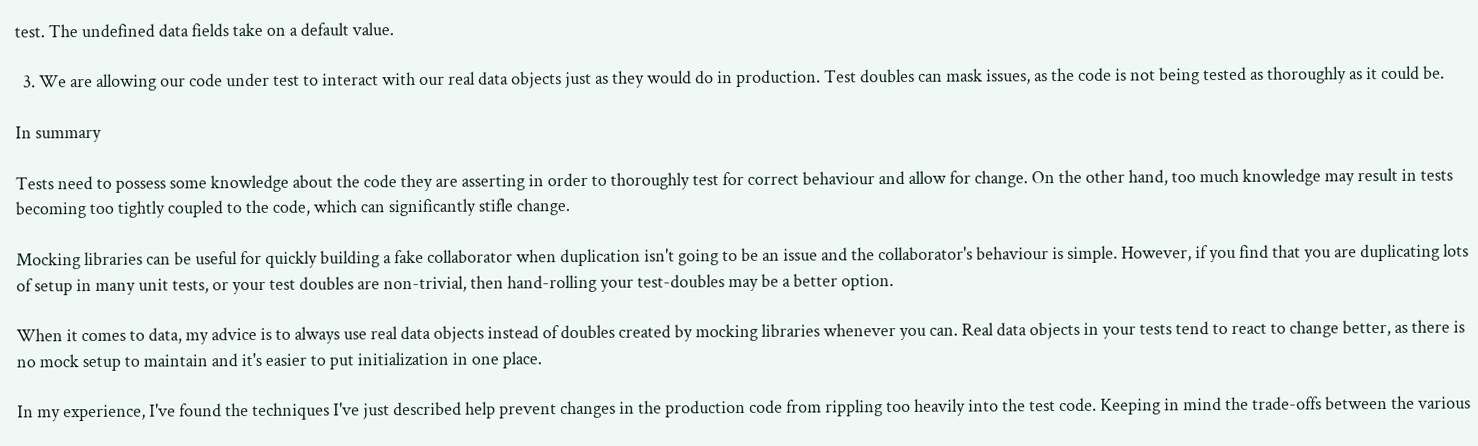test. The undefined data fields take on a default value.

  3. We are allowing our code under test to interact with our real data objects just as they would do in production. Test doubles can mask issues, as the code is not being tested as thoroughly as it could be.

In summary

Tests need to possess some knowledge about the code they are asserting in order to thoroughly test for correct behaviour and allow for change. On the other hand, too much knowledge may result in tests becoming too tightly coupled to the code, which can significantly stifle change.

Mocking libraries can be useful for quickly building a fake collaborator when duplication isn't going to be an issue and the collaborator's behaviour is simple. However, if you find that you are duplicating lots of setup in many unit tests, or your test doubles are non-trivial, then hand-rolling your test-doubles may be a better option.

When it comes to data, my advice is to always use real data objects instead of doubles created by mocking libraries whenever you can. Real data objects in your tests tend to react to change better, as there is no mock setup to maintain and it's easier to put initialization in one place.

In my experience, I've found the techniques I've just described help prevent changes in the production code from rippling too heavily into the test code. Keeping in mind the trade-offs between the various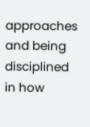approaches and being disciplined in how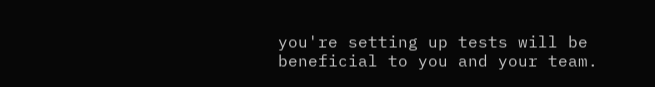you're setting up tests will be beneficial to you and your team.